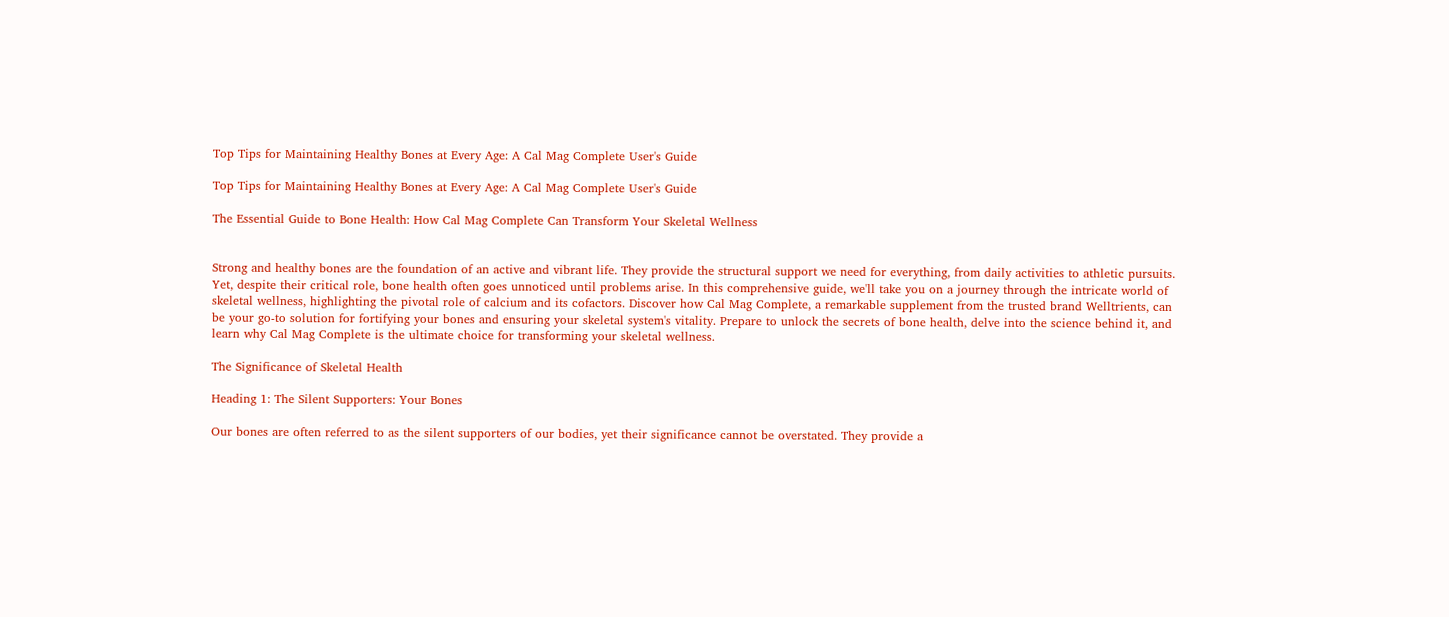Top Tips for Maintaining Healthy Bones at Every Age: A Cal Mag Complete User's Guide

Top Tips for Maintaining Healthy Bones at Every Age: A Cal Mag Complete User's Guide

The Essential Guide to Bone Health: How Cal Mag Complete Can Transform Your Skeletal Wellness


Strong and healthy bones are the foundation of an active and vibrant life. They provide the structural support we need for everything, from daily activities to athletic pursuits. Yet, despite their critical role, bone health often goes unnoticed until problems arise. In this comprehensive guide, we'll take you on a journey through the intricate world of skeletal wellness, highlighting the pivotal role of calcium and its cofactors. Discover how Cal Mag Complete, a remarkable supplement from the trusted brand Welltrients, can be your go-to solution for fortifying your bones and ensuring your skeletal system's vitality. Prepare to unlock the secrets of bone health, delve into the science behind it, and learn why Cal Mag Complete is the ultimate choice for transforming your skeletal wellness.

The Significance of Skeletal Health

Heading 1: The Silent Supporters: Your Bones

Our bones are often referred to as the silent supporters of our bodies, yet their significance cannot be overstated. They provide a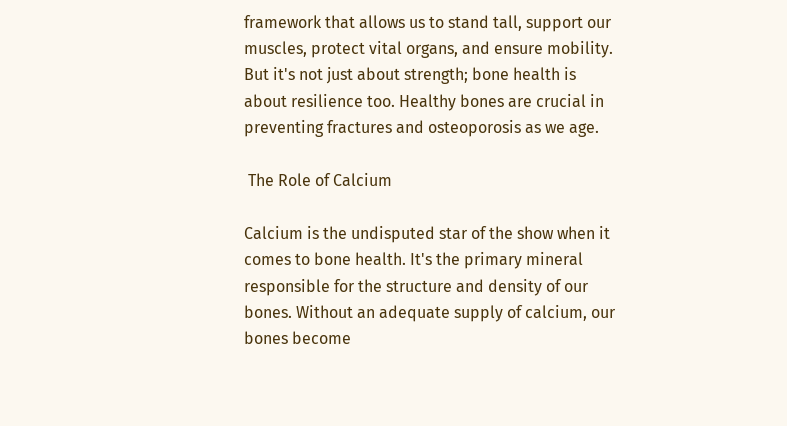framework that allows us to stand tall, support our muscles, protect vital organs, and ensure mobility. But it's not just about strength; bone health is about resilience too. Healthy bones are crucial in preventing fractures and osteoporosis as we age.

 The Role of Calcium

Calcium is the undisputed star of the show when it comes to bone health. It's the primary mineral responsible for the structure and density of our bones. Without an adequate supply of calcium, our bones become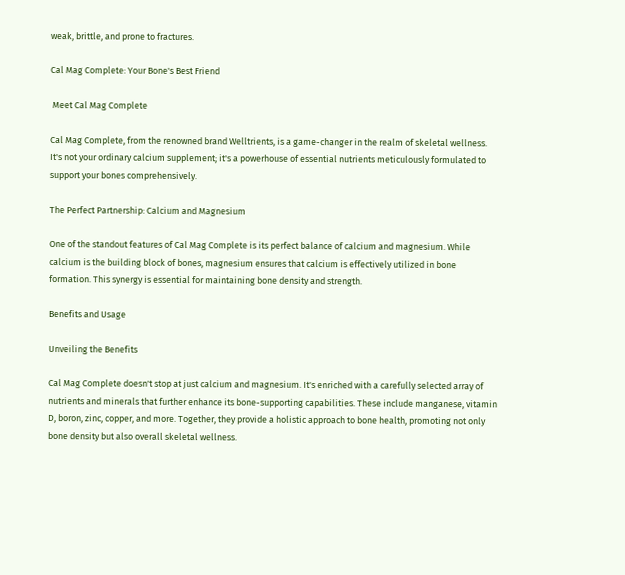weak, brittle, and prone to fractures.

Cal Mag Complete: Your Bone's Best Friend

 Meet Cal Mag Complete

Cal Mag Complete, from the renowned brand Welltrients, is a game-changer in the realm of skeletal wellness. It's not your ordinary calcium supplement; it's a powerhouse of essential nutrients meticulously formulated to support your bones comprehensively.

The Perfect Partnership: Calcium and Magnesium

One of the standout features of Cal Mag Complete is its perfect balance of calcium and magnesium. While calcium is the building block of bones, magnesium ensures that calcium is effectively utilized in bone formation. This synergy is essential for maintaining bone density and strength.

Benefits and Usage

Unveiling the Benefits

Cal Mag Complete doesn't stop at just calcium and magnesium. It's enriched with a carefully selected array of nutrients and minerals that further enhance its bone-supporting capabilities. These include manganese, vitamin D, boron, zinc, copper, and more. Together, they provide a holistic approach to bone health, promoting not only bone density but also overall skeletal wellness.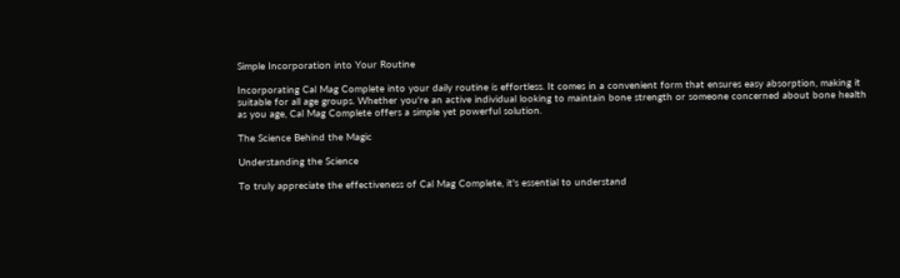Simple Incorporation into Your Routine

Incorporating Cal Mag Complete into your daily routine is effortless. It comes in a convenient form that ensures easy absorption, making it suitable for all age groups. Whether you're an active individual looking to maintain bone strength or someone concerned about bone health as you age, Cal Mag Complete offers a simple yet powerful solution.

The Science Behind the Magic

Understanding the Science

To truly appreciate the effectiveness of Cal Mag Complete, it's essential to understand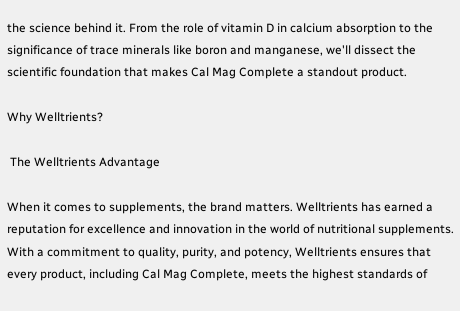the science behind it. From the role of vitamin D in calcium absorption to the significance of trace minerals like boron and manganese, we'll dissect the scientific foundation that makes Cal Mag Complete a standout product.

Why Welltrients?

 The Welltrients Advantage

When it comes to supplements, the brand matters. Welltrients has earned a reputation for excellence and innovation in the world of nutritional supplements. With a commitment to quality, purity, and potency, Welltrients ensures that every product, including Cal Mag Complete, meets the highest standards of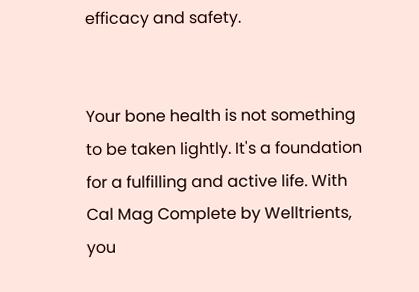efficacy and safety.


Your bone health is not something to be taken lightly. It's a foundation for a fulfilling and active life. With Cal Mag Complete by Welltrients, you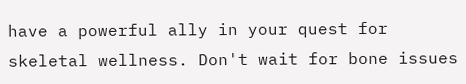have a powerful ally in your quest for skeletal wellness. Don't wait for bone issues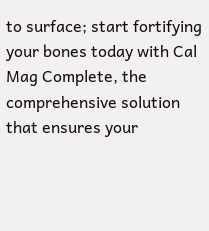to surface; start fortifying your bones today with Cal Mag Complete, the comprehensive solution that ensures your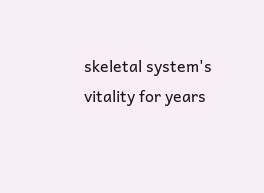skeletal system's vitality for years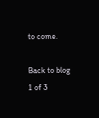to come.

Back to blog
1 of 3